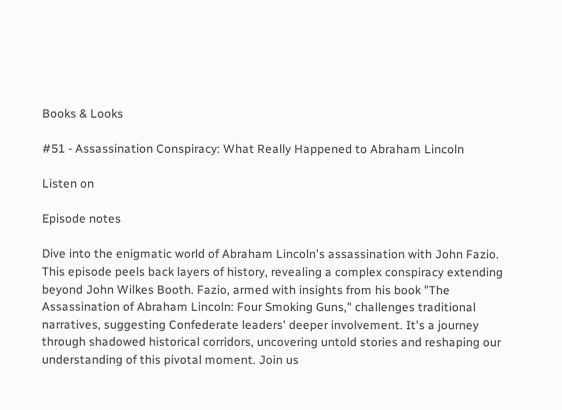Books & Looks

#51 - Assassination Conspiracy: What Really Happened to Abraham Lincoln

Listen on

Episode notes

Dive into the enigmatic world of Abraham Lincoln's assassination with John Fazio. This episode peels back layers of history, revealing a complex conspiracy extending beyond John Wilkes Booth. Fazio, armed with insights from his book "The Assassination of Abraham Lincoln: Four Smoking Guns," challenges traditional narratives, suggesting Confederate leaders' deeper involvement. It's a journey through shadowed historical corridors, uncovering untold stories and reshaping our understanding of this pivotal moment. Join us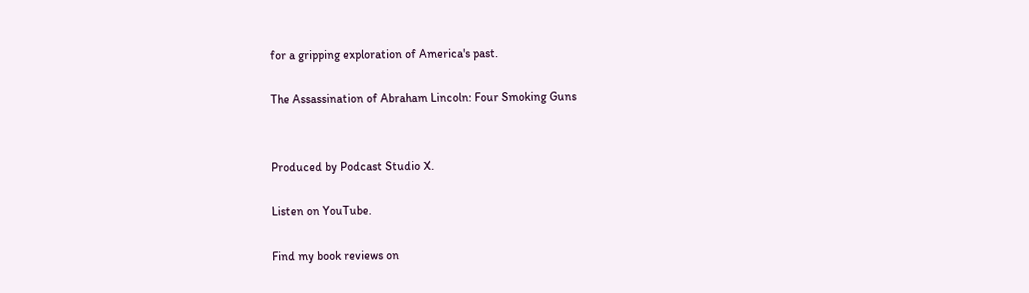for a gripping exploration of America's past.

The Assassination of Abraham Lincoln: Four Smoking Guns


Produced by Podcast Studio X.

Listen on YouTube.

Find my book reviews on